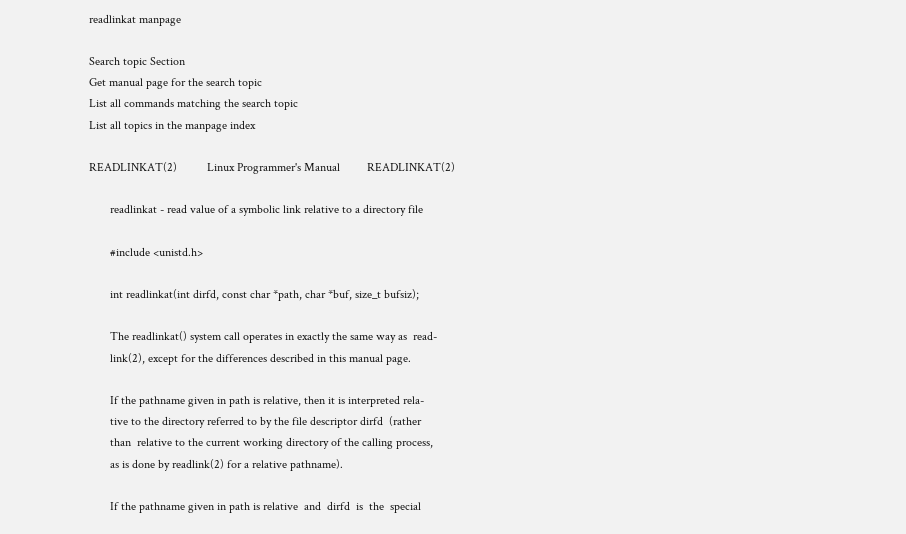readlinkat manpage

Search topic Section
Get manual page for the search topic
List all commands matching the search topic
List all topics in the manpage index

READLINKAT(2)          Linux Programmer's Manual         READLINKAT(2)

       readlinkat - read value of a symbolic link relative to a directory file

       #include <unistd.h>

       int readlinkat(int dirfd, const char *path, char *buf, size_t bufsiz);

       The readlinkat() system call operates in exactly the same way as  read-
       link(2), except for the differences described in this manual page.

       If the pathname given in path is relative, then it is interpreted rela-
       tive to the directory referred to by the file descriptor dirfd  (rather
       than  relative to the current working directory of the calling process,
       as is done by readlink(2) for a relative pathname).

       If the pathname given in path is relative  and  dirfd  is  the  special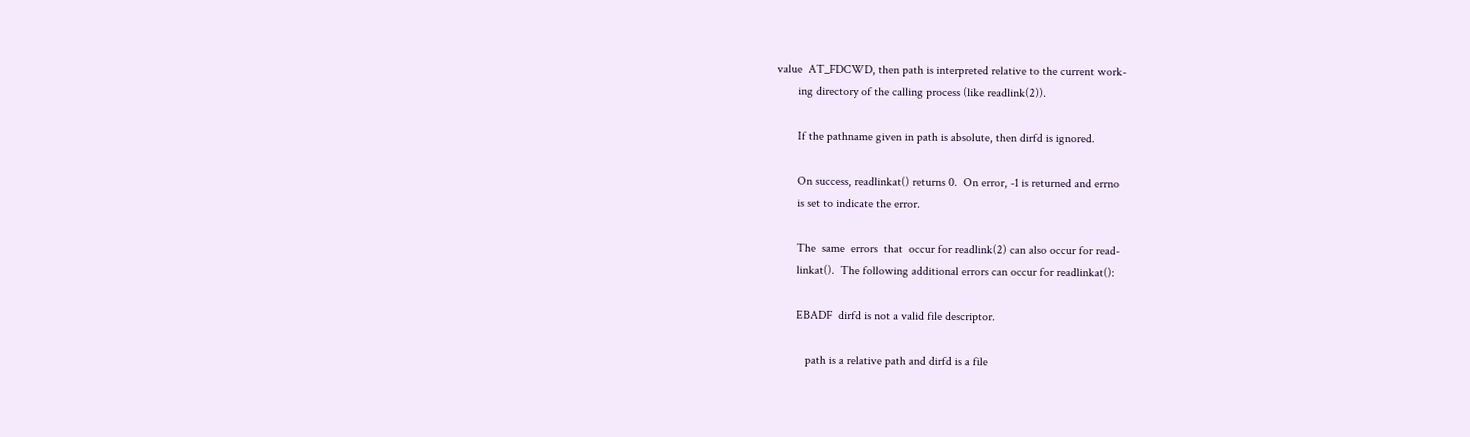value  AT_FDCWD, then path is interpreted relative to the current work-
       ing directory of the calling process (like readlink(2)).

       If the pathname given in path is absolute, then dirfd is ignored.

       On success, readlinkat() returns 0.  On error, -1 is returned and errno
       is set to indicate the error.

       The  same  errors  that  occur for readlink(2) can also occur for read-
       linkat().  The following additional errors can occur for readlinkat():

       EBADF  dirfd is not a valid file descriptor.

          path is a relative path and dirfd is a file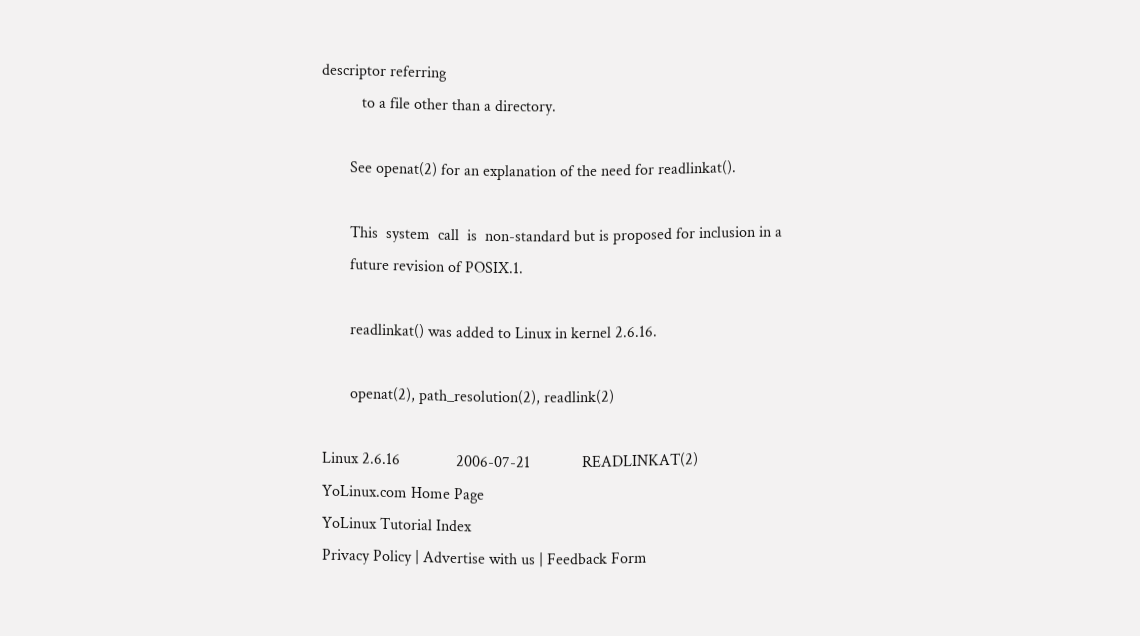descriptor referring
          to a file other than a directory.

       See openat(2) for an explanation of the need for readlinkat().

       This  system  call  is  non-standard but is proposed for inclusion in a
       future revision of POSIX.1.

       readlinkat() was added to Linux in kernel 2.6.16.

       openat(2), path_resolution(2), readlink(2)

Linux 2.6.16              2006-07-21             READLINKAT(2)
YoLinux.com Home Page
YoLinux Tutorial Index
Privacy Policy | Advertise with us | Feedback Form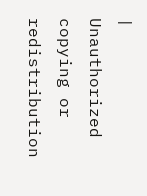|
Unauthorized copying or redistribution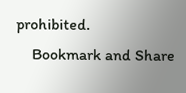prohibited.
    Bookmark and Share